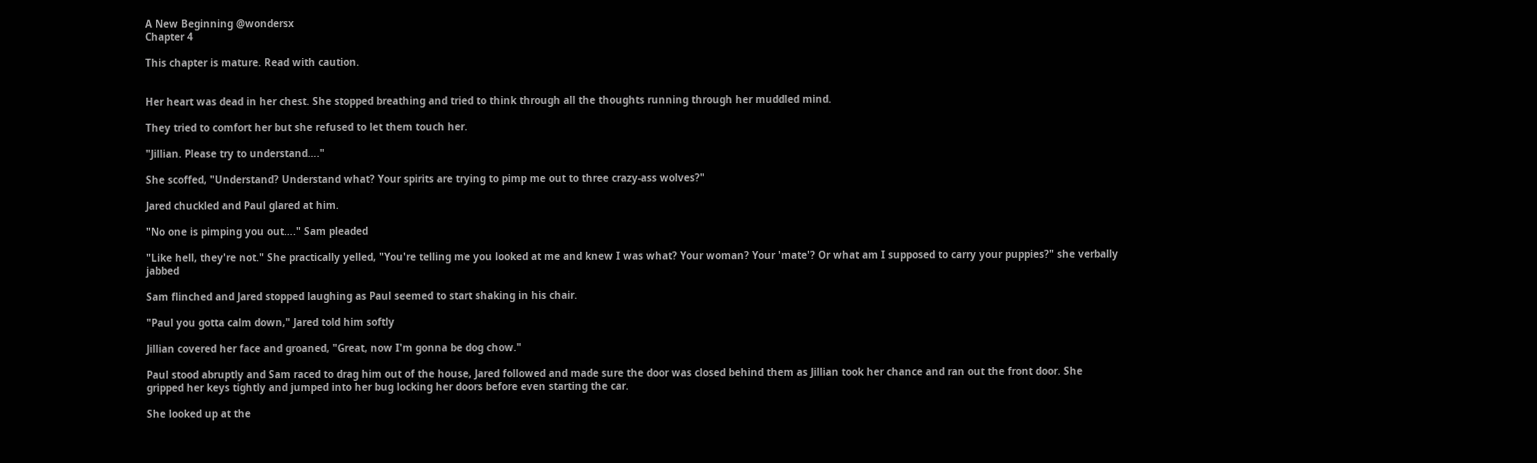A New Beginning @wondersx
Chapter 4

This chapter is mature. Read with caution.


Her heart was dead in her chest. She stopped breathing and tried to think through all the thoughts running through her muddled mind.

They tried to comfort her but she refused to let them touch her.

"Jillian. Please try to understand…."

She scoffed, "Understand? Understand what? Your spirits are trying to pimp me out to three crazy-ass wolves?"

Jared chuckled and Paul glared at him.

"No one is pimping you out…." Sam pleaded

"Like hell, they're not." She practically yelled, "You're telling me you looked at me and knew I was what? Your woman? Your 'mate'? Or what am I supposed to carry your puppies?" she verbally jabbed

Sam flinched and Jared stopped laughing as Paul seemed to start shaking in his chair.

"Paul you gotta calm down," Jared told him softly

Jillian covered her face and groaned, "Great, now I'm gonna be dog chow."

Paul stood abruptly and Sam raced to drag him out of the house, Jared followed and made sure the door was closed behind them as Jillian took her chance and ran out the front door. She gripped her keys tightly and jumped into her bug locking her doors before even starting the car.

She looked up at the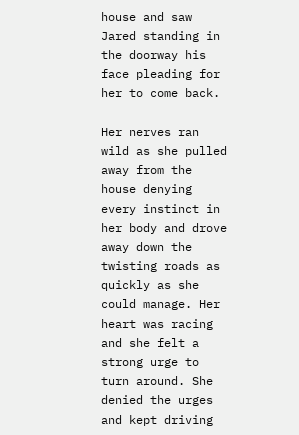house and saw Jared standing in the doorway his face pleading for her to come back.

Her nerves ran wild as she pulled away from the house denying every instinct in her body and drove away down the twisting roads as quickly as she could manage. Her heart was racing and she felt a strong urge to turn around. She denied the urges and kept driving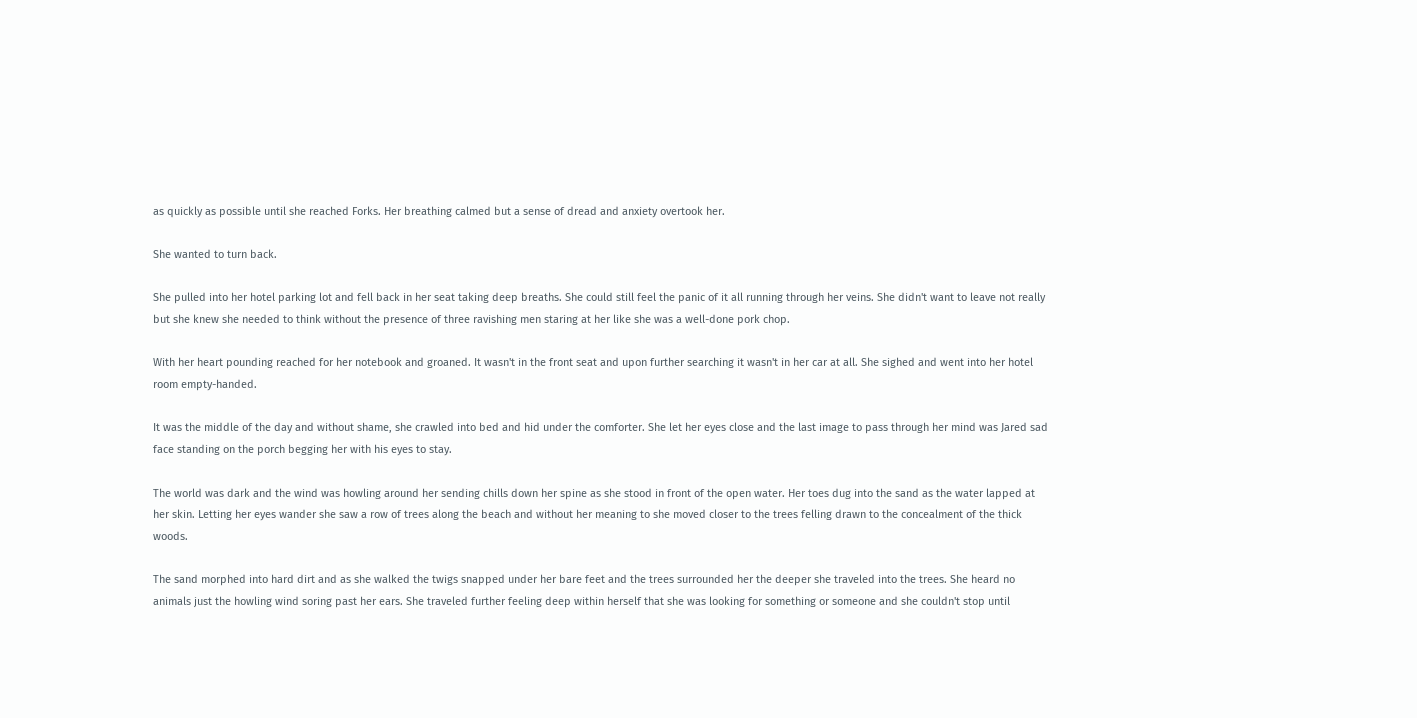as quickly as possible until she reached Forks. Her breathing calmed but a sense of dread and anxiety overtook her.

She wanted to turn back.

She pulled into her hotel parking lot and fell back in her seat taking deep breaths. She could still feel the panic of it all running through her veins. She didn't want to leave not really but she knew she needed to think without the presence of three ravishing men staring at her like she was a well-done pork chop.

With her heart pounding reached for her notebook and groaned. It wasn't in the front seat and upon further searching it wasn't in her car at all. She sighed and went into her hotel room empty-handed.

It was the middle of the day and without shame, she crawled into bed and hid under the comforter. She let her eyes close and the last image to pass through her mind was Jared sad face standing on the porch begging her with his eyes to stay.

The world was dark and the wind was howling around her sending chills down her spine as she stood in front of the open water. Her toes dug into the sand as the water lapped at her skin. Letting her eyes wander she saw a row of trees along the beach and without her meaning to she moved closer to the trees felling drawn to the concealment of the thick woods.

The sand morphed into hard dirt and as she walked the twigs snapped under her bare feet and the trees surrounded her the deeper she traveled into the trees. She heard no animals just the howling wind soring past her ears. She traveled further feeling deep within herself that she was looking for something or someone and she couldn't stop until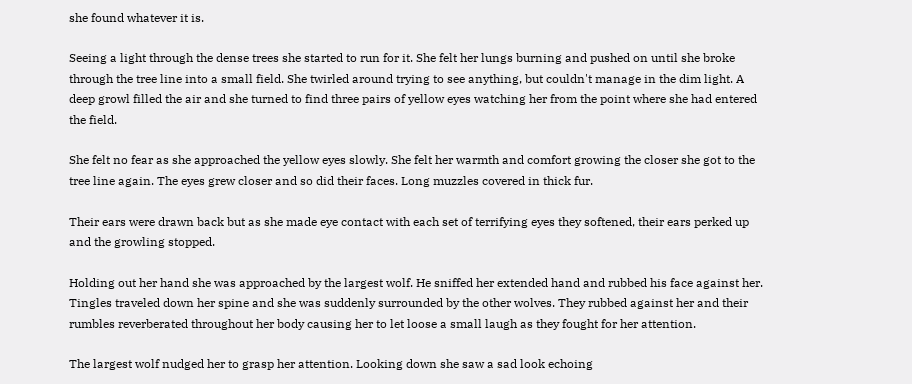she found whatever it is.

Seeing a light through the dense trees she started to run for it. She felt her lungs burning and pushed on until she broke through the tree line into a small field. She twirled around trying to see anything, but couldn't manage in the dim light. A deep growl filled the air and she turned to find three pairs of yellow eyes watching her from the point where she had entered the field.

She felt no fear as she approached the yellow eyes slowly. She felt her warmth and comfort growing the closer she got to the tree line again. The eyes grew closer and so did their faces. Long muzzles covered in thick fur.

Their ears were drawn back but as she made eye contact with each set of terrifying eyes they softened, their ears perked up and the growling stopped.

Holding out her hand she was approached by the largest wolf. He sniffed her extended hand and rubbed his face against her. Tingles traveled down her spine and she was suddenly surrounded by the other wolves. They rubbed against her and their rumbles reverberated throughout her body causing her to let loose a small laugh as they fought for her attention.

The largest wolf nudged her to grasp her attention. Looking down she saw a sad look echoing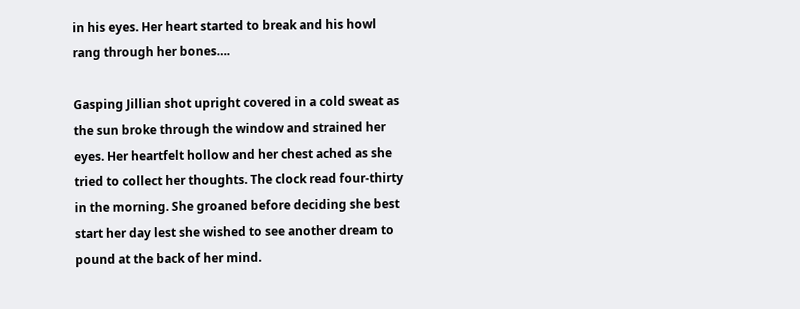in his eyes. Her heart started to break and his howl rang through her bones….

Gasping Jillian shot upright covered in a cold sweat as the sun broke through the window and strained her eyes. Her heartfelt hollow and her chest ached as she tried to collect her thoughts. The clock read four-thirty in the morning. She groaned before deciding she best start her day lest she wished to see another dream to pound at the back of her mind.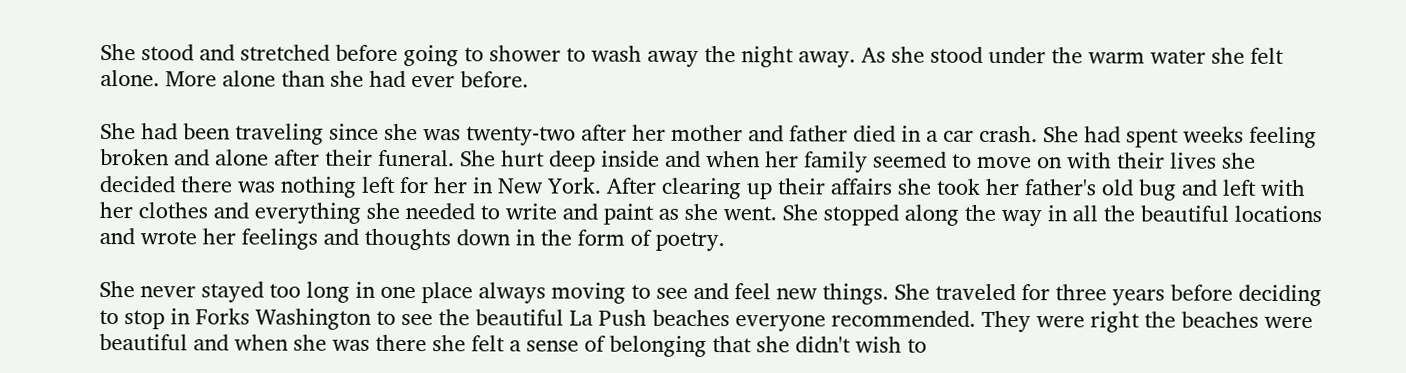She stood and stretched before going to shower to wash away the night away. As she stood under the warm water she felt alone. More alone than she had ever before.

She had been traveling since she was twenty-two after her mother and father died in a car crash. She had spent weeks feeling broken and alone after their funeral. She hurt deep inside and when her family seemed to move on with their lives she decided there was nothing left for her in New York. After clearing up their affairs she took her father's old bug and left with her clothes and everything she needed to write and paint as she went. She stopped along the way in all the beautiful locations and wrote her feelings and thoughts down in the form of poetry.

She never stayed too long in one place always moving to see and feel new things. She traveled for three years before deciding to stop in Forks Washington to see the beautiful La Push beaches everyone recommended. They were right the beaches were beautiful and when she was there she felt a sense of belonging that she didn't wish to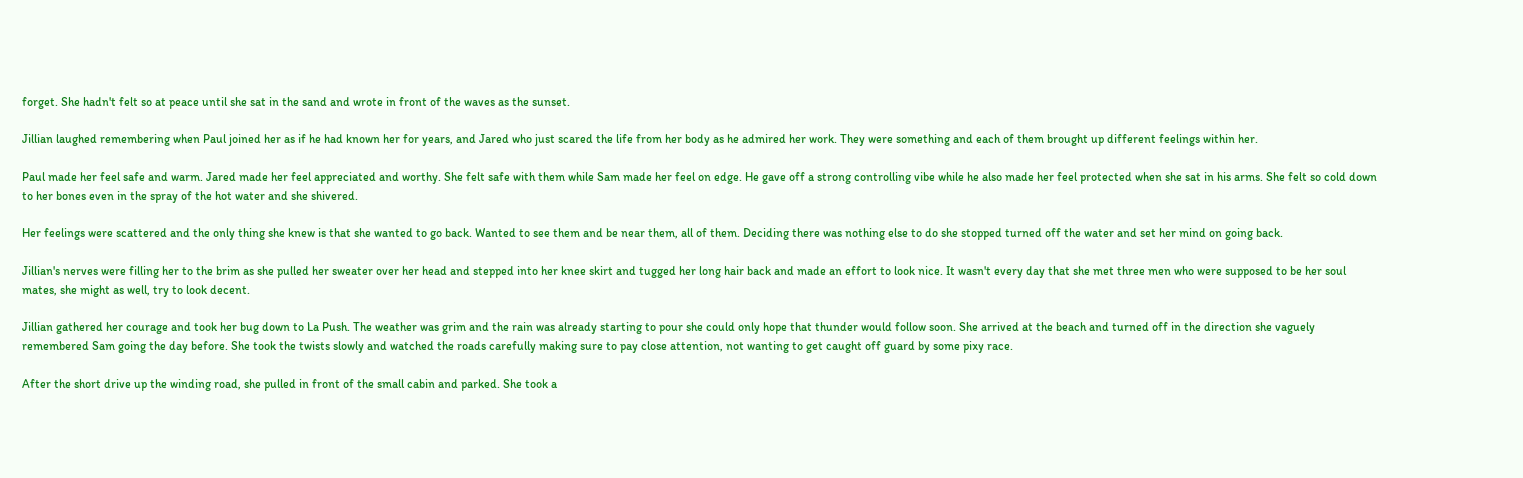forget. She hadn't felt so at peace until she sat in the sand and wrote in front of the waves as the sunset.

Jillian laughed remembering when Paul joined her as if he had known her for years, and Jared who just scared the life from her body as he admired her work. They were something and each of them brought up different feelings within her.

Paul made her feel safe and warm. Jared made her feel appreciated and worthy. She felt safe with them while Sam made her feel on edge. He gave off a strong controlling vibe while he also made her feel protected when she sat in his arms. She felt so cold down to her bones even in the spray of the hot water and she shivered.

Her feelings were scattered and the only thing she knew is that she wanted to go back. Wanted to see them and be near them, all of them. Deciding there was nothing else to do she stopped turned off the water and set her mind on going back.

Jillian's nerves were filling her to the brim as she pulled her sweater over her head and stepped into her knee skirt and tugged her long hair back and made an effort to look nice. It wasn't every day that she met three men who were supposed to be her soul mates, she might as well, try to look decent.

Jillian gathered her courage and took her bug down to La Push. The weather was grim and the rain was already starting to pour she could only hope that thunder would follow soon. She arrived at the beach and turned off in the direction she vaguely remembered Sam going the day before. She took the twists slowly and watched the roads carefully making sure to pay close attention, not wanting to get caught off guard by some pixy race.

After the short drive up the winding road, she pulled in front of the small cabin and parked. She took a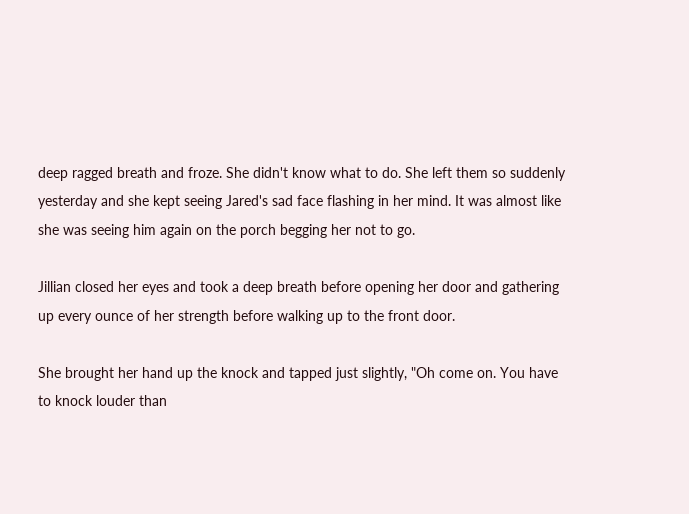deep ragged breath and froze. She didn't know what to do. She left them so suddenly yesterday and she kept seeing Jared's sad face flashing in her mind. It was almost like she was seeing him again on the porch begging her not to go.

Jillian closed her eyes and took a deep breath before opening her door and gathering up every ounce of her strength before walking up to the front door.

She brought her hand up the knock and tapped just slightly, "Oh come on. You have to knock louder than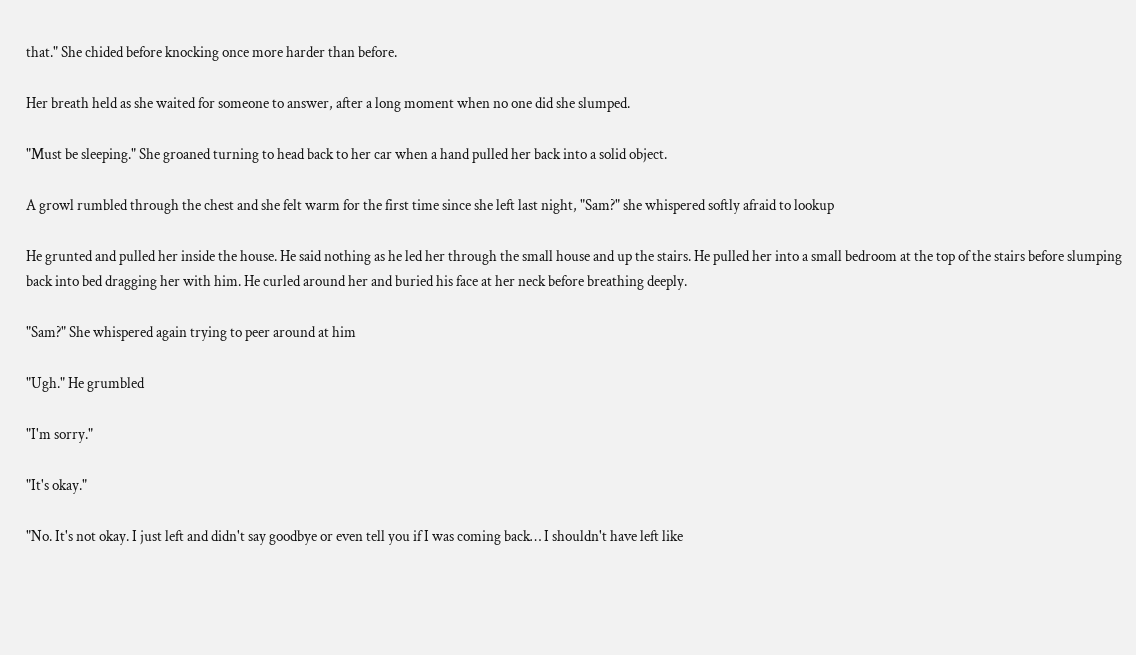that." She chided before knocking once more harder than before.

Her breath held as she waited for someone to answer, after a long moment when no one did she slumped.

"Must be sleeping." She groaned turning to head back to her car when a hand pulled her back into a solid object.

A growl rumbled through the chest and she felt warm for the first time since she left last night, "Sam?" she whispered softly afraid to lookup

He grunted and pulled her inside the house. He said nothing as he led her through the small house and up the stairs. He pulled her into a small bedroom at the top of the stairs before slumping back into bed dragging her with him. He curled around her and buried his face at her neck before breathing deeply.

"Sam?" She whispered again trying to peer around at him

"Ugh." He grumbled

"I'm sorry."

"It's okay."

"No. It's not okay. I just left and didn't say goodbye or even tell you if I was coming back… I shouldn't have left like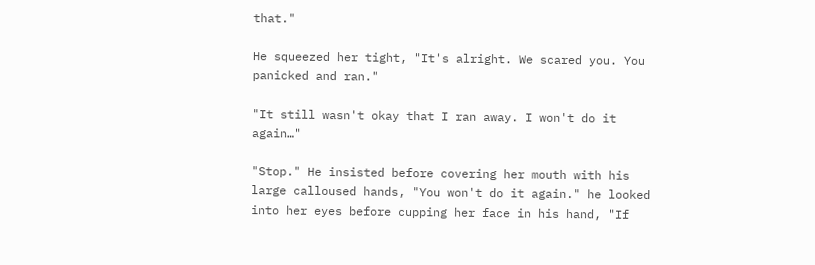that."

He squeezed her tight, "It's alright. We scared you. You panicked and ran."

"It still wasn't okay that I ran away. I won't do it again…"

"Stop." He insisted before covering her mouth with his large calloused hands, "You won't do it again." he looked into her eyes before cupping her face in his hand, "If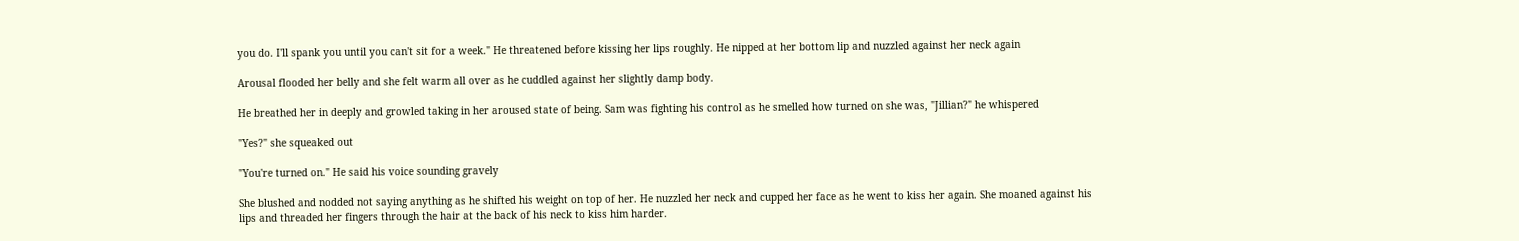you do. I'll spank you until you can't sit for a week." He threatened before kissing her lips roughly. He nipped at her bottom lip and nuzzled against her neck again

Arousal flooded her belly and she felt warm all over as he cuddled against her slightly damp body.

He breathed her in deeply and growled taking in her aroused state of being. Sam was fighting his control as he smelled how turned on she was, "Jillian?" he whispered

"Yes?" she squeaked out

"You're turned on." He said his voice sounding gravely

She blushed and nodded not saying anything as he shifted his weight on top of her. He nuzzled her neck and cupped her face as he went to kiss her again. She moaned against his lips and threaded her fingers through the hair at the back of his neck to kiss him harder.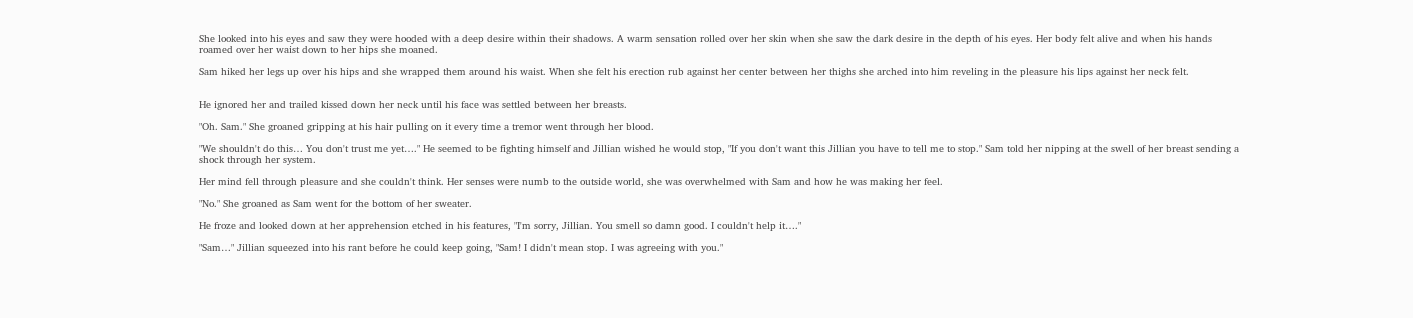She looked into his eyes and saw they were hooded with a deep desire within their shadows. A warm sensation rolled over her skin when she saw the dark desire in the depth of his eyes. Her body felt alive and when his hands roamed over her waist down to her hips she moaned.

Sam hiked her legs up over his hips and she wrapped them around his waist. When she felt his erection rub against her center between her thighs she arched into him reveling in the pleasure his lips against her neck felt.


He ignored her and trailed kissed down her neck until his face was settled between her breasts.

"Oh. Sam." She groaned gripping at his hair pulling on it every time a tremor went through her blood.

"We shouldn't do this… You don't trust me yet…." He seemed to be fighting himself and Jillian wished he would stop, "If you don't want this Jillian you have to tell me to stop." Sam told her nipping at the swell of her breast sending a shock through her system.

Her mind fell through pleasure and she couldn't think. Her senses were numb to the outside world, she was overwhelmed with Sam and how he was making her feel.

"No." She groaned as Sam went for the bottom of her sweater.

He froze and looked down at her apprehension etched in his features, "I'm sorry, Jillian. You smell so damn good. I couldn't help it…."

"Sam…" Jillian squeezed into his rant before he could keep going, "Sam! I didn't mean stop. I was agreeing with you."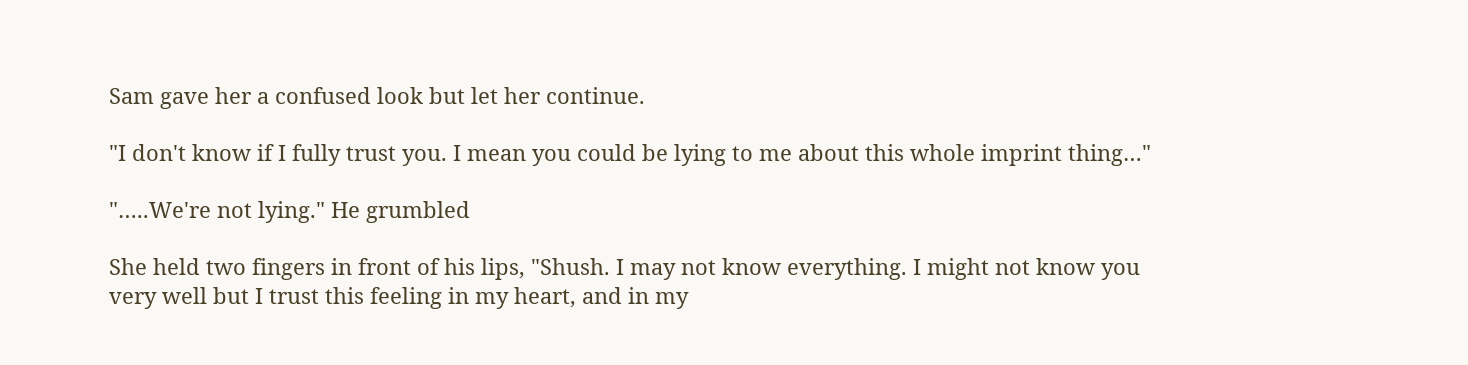Sam gave her a confused look but let her continue.

"I don't know if I fully trust you. I mean you could be lying to me about this whole imprint thing…"

"…..We're not lying." He grumbled

She held two fingers in front of his lips, "Shush. I may not know everything. I might not know you very well but I trust this feeling in my heart, and in my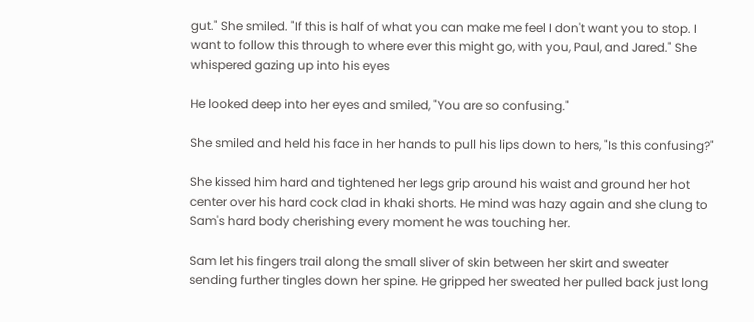gut." She smiled. "If this is half of what you can make me feel I don't want you to stop. I want to follow this through to where ever this might go, with you, Paul, and Jared." She whispered gazing up into his eyes

He looked deep into her eyes and smiled, "You are so confusing."

She smiled and held his face in her hands to pull his lips down to hers, "Is this confusing?"

She kissed him hard and tightened her legs grip around his waist and ground her hot center over his hard cock clad in khaki shorts. He mind was hazy again and she clung to Sam's hard body cherishing every moment he was touching her.

Sam let his fingers trail along the small sliver of skin between her skirt and sweater sending further tingles down her spine. He gripped her sweated her pulled back just long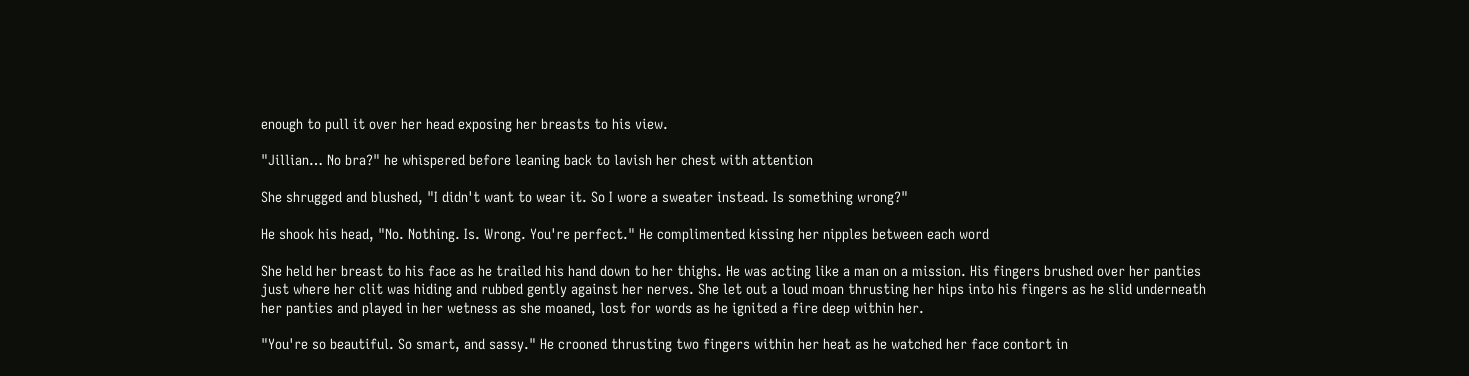enough to pull it over her head exposing her breasts to his view.

"Jillian… No bra?" he whispered before leaning back to lavish her chest with attention

She shrugged and blushed, "I didn't want to wear it. So I wore a sweater instead. Is something wrong?"

He shook his head, "No. Nothing. Is. Wrong. You're perfect." He complimented kissing her nipples between each word

She held her breast to his face as he trailed his hand down to her thighs. He was acting like a man on a mission. His fingers brushed over her panties just where her clit was hiding and rubbed gently against her nerves. She let out a loud moan thrusting her hips into his fingers as he slid underneath her panties and played in her wetness as she moaned, lost for words as he ignited a fire deep within her.

"You're so beautiful. So smart, and sassy." He crooned thrusting two fingers within her heat as he watched her face contort in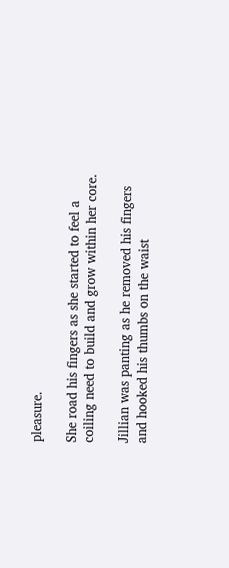pleasure.

She road his fingers as she started to feel a coiling need to build and grow within her core.

Jillian was panting as he removed his fingers and hooked his thumbs on the waist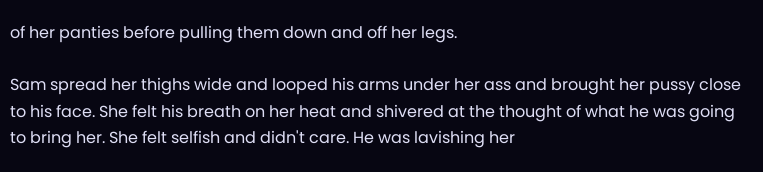of her panties before pulling them down and off her legs.

Sam spread her thighs wide and looped his arms under her ass and brought her pussy close to his face. She felt his breath on her heat and shivered at the thought of what he was going to bring her. She felt selfish and didn't care. He was lavishing her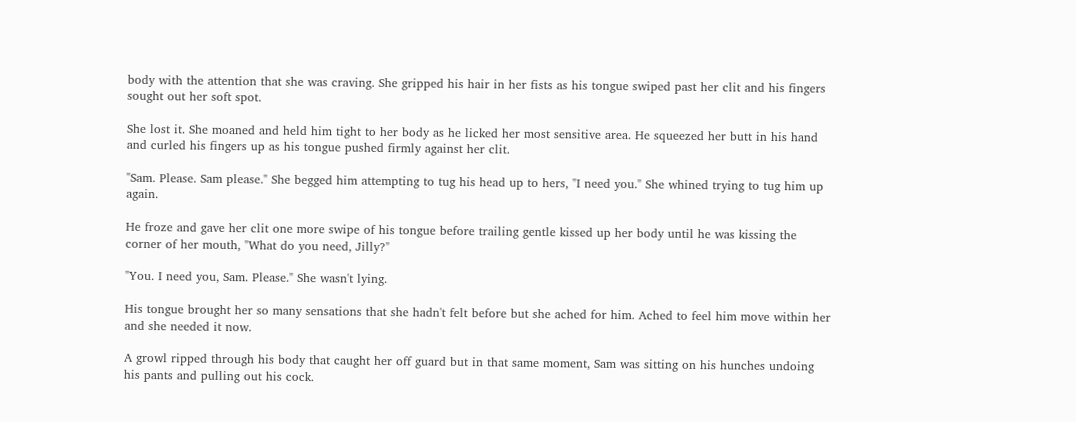body with the attention that she was craving. She gripped his hair in her fists as his tongue swiped past her clit and his fingers sought out her soft spot.

She lost it. She moaned and held him tight to her body as he licked her most sensitive area. He squeezed her butt in his hand and curled his fingers up as his tongue pushed firmly against her clit.

"Sam. Please. Sam please." She begged him attempting to tug his head up to hers, "I need you." She whined trying to tug him up again.

He froze and gave her clit one more swipe of his tongue before trailing gentle kissed up her body until he was kissing the corner of her mouth, "What do you need, Jilly?"

"You. I need you, Sam. Please." She wasn't lying.

His tongue brought her so many sensations that she hadn't felt before but she ached for him. Ached to feel him move within her and she needed it now.

A growl ripped through his body that caught her off guard but in that same moment, Sam was sitting on his hunches undoing his pants and pulling out his cock.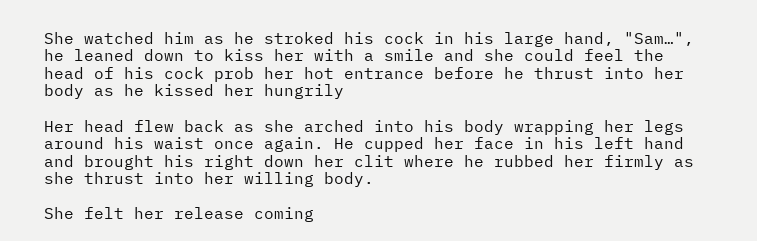She watched him as he stroked his cock in his large hand, "Sam…", he leaned down to kiss her with a smile and she could feel the head of his cock prob her hot entrance before he thrust into her body as he kissed her hungrily

Her head flew back as she arched into his body wrapping her legs around his waist once again. He cupped her face in his left hand and brought his right down her clit where he rubbed her firmly as she thrust into her willing body.

She felt her release coming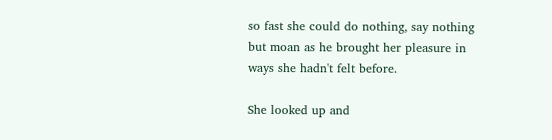so fast she could do nothing, say nothing but moan as he brought her pleasure in ways she hadn't felt before.

She looked up and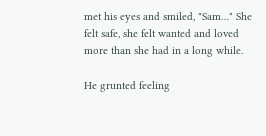met his eyes and smiled, "Sam…" She felt safe, she felt wanted and loved more than she had in a long while.

He grunted feeling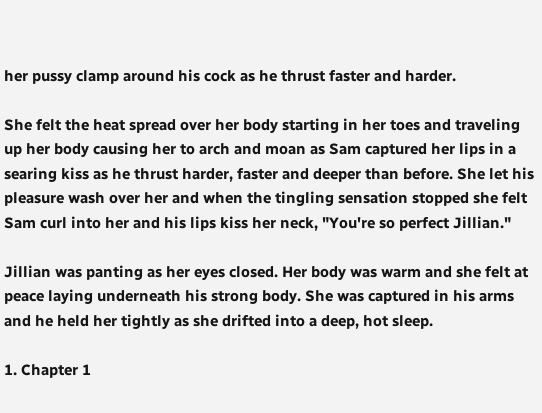her pussy clamp around his cock as he thrust faster and harder.

She felt the heat spread over her body starting in her toes and traveling up her body causing her to arch and moan as Sam captured her lips in a searing kiss as he thrust harder, faster and deeper than before. She let his pleasure wash over her and when the tingling sensation stopped she felt Sam curl into her and his lips kiss her neck, "You're so perfect Jillian."

Jillian was panting as her eyes closed. Her body was warm and she felt at peace laying underneath his strong body. She was captured in his arms and he held her tightly as she drifted into a deep, hot sleep.

1. Chapter 1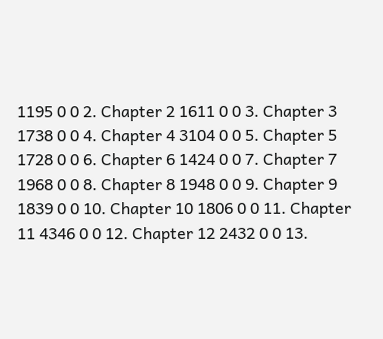1195 0 0 2. Chapter 2 1611 0 0 3. Chapter 3 1738 0 0 4. Chapter 4 3104 0 0 5. Chapter 5 1728 0 0 6. Chapter 6 1424 0 0 7. Chapter 7 1968 0 0 8. Chapter 8 1948 0 0 9. Chapter 9 1839 0 0 10. Chapter 10 1806 0 0 11. Chapter 11 4346 0 0 12. Chapter 12 2432 0 0 13.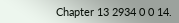Chapter 13 2934 0 0 14.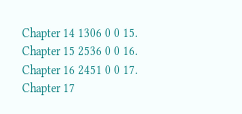Chapter 14 1306 0 0 15. Chapter 15 2536 0 0 16. Chapter 16 2451 0 0 17. Chapter 17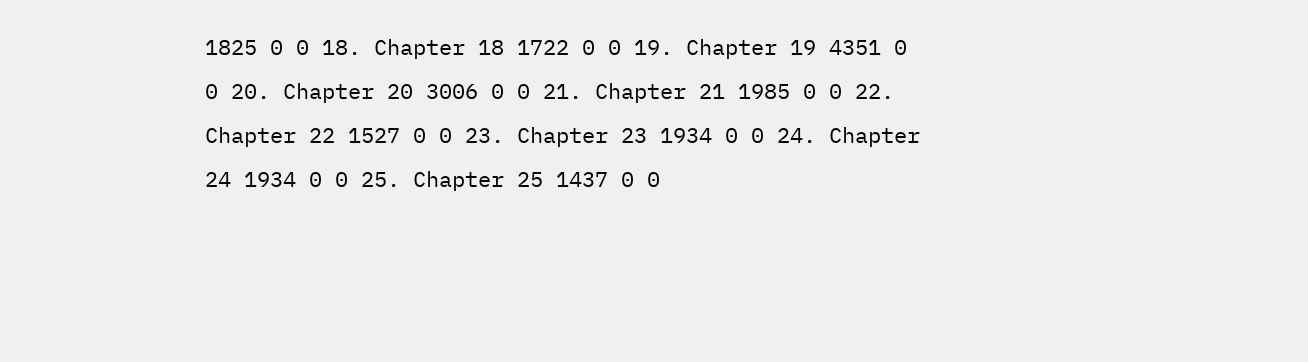1825 0 0 18. Chapter 18 1722 0 0 19. Chapter 19 4351 0 0 20. Chapter 20 3006 0 0 21. Chapter 21 1985 0 0 22. Chapter 22 1527 0 0 23. Chapter 23 1934 0 0 24. Chapter 24 1934 0 0 25. Chapter 25 1437 0 0